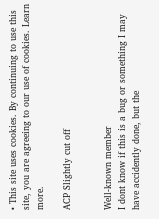• This site uses cookies. By continuing to use this site, you are agreeing to our use of cookies. Learn more.

ACP Slightly cut off


Well-known member
I dont know if this is a bug or something I may have accidently done, but the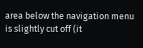area below the navigation menu is slightly cut off (it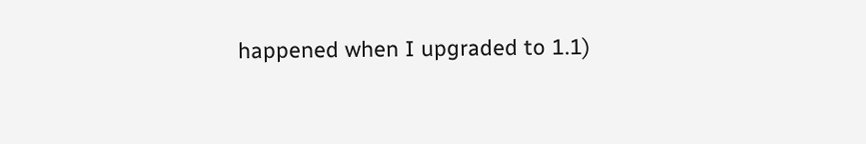happened when I upgraded to 1.1)